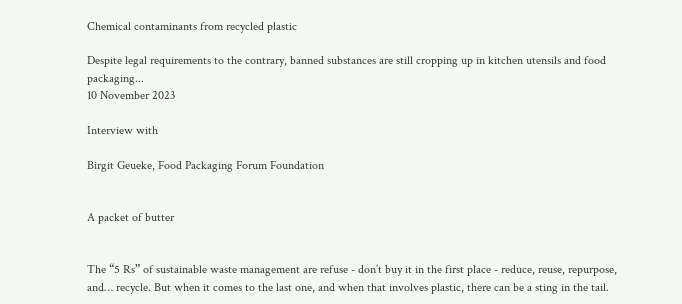Chemical contaminants from recycled plastic

Despite legal requirements to the contrary, banned substances are still cropping up in kitchen utensils and food packaging...
10 November 2023

Interview with

Birgit Geueke, Food Packaging Forum Foundation


A packet of butter


The “5 Rs” of sustainable waste management are refuse - don’t buy it in the first place - reduce, reuse, repurpose, and… recycle. But when it comes to the last one, and when that involves plastic, there can be a sting in the tail.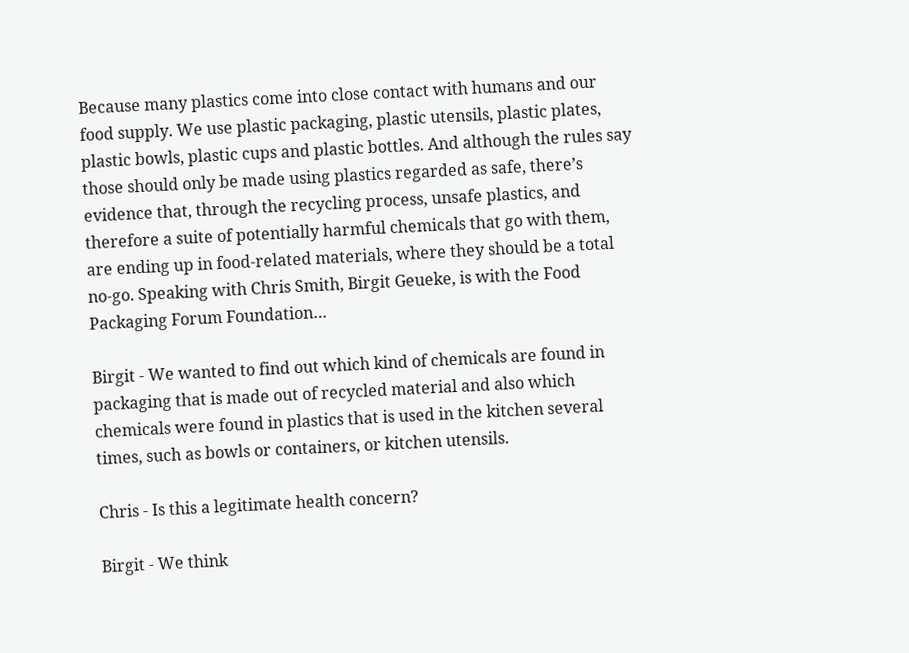Because many plastics come into close contact with humans and our food supply. We use plastic packaging, plastic utensils, plastic plates, plastic bowls, plastic cups and plastic bottles. And although the rules say those should only be made using plastics regarded as safe, there’s evidence that, through the recycling process, unsafe plastics, and therefore a suite of potentially harmful chemicals that go with them, are ending up in food-related materials, where they should be a total no-go. Speaking with Chris Smith, Birgit Geueke, is with the Food Packaging Forum Foundation…

Birgit - We wanted to find out which kind of chemicals are found in packaging that is made out of recycled material and also which chemicals were found in plastics that is used in the kitchen several times, such as bowls or containers, or kitchen utensils.

Chris - Is this a legitimate health concern?

Birgit - We think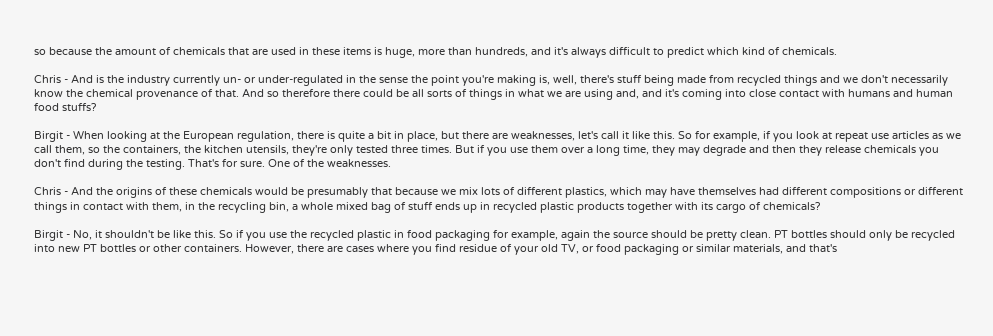so because the amount of chemicals that are used in these items is huge, more than hundreds, and it's always difficult to predict which kind of chemicals.

Chris - And is the industry currently un- or under-regulated in the sense the point you're making is, well, there's stuff being made from recycled things and we don't necessarily know the chemical provenance of that. And so therefore there could be all sorts of things in what we are using and, and it's coming into close contact with humans and human food stuffs?

Birgit - When looking at the European regulation, there is quite a bit in place, but there are weaknesses, let's call it like this. So for example, if you look at repeat use articles as we call them, so the containers, the kitchen utensils, they're only tested three times. But if you use them over a long time, they may degrade and then they release chemicals you don't find during the testing. That's for sure. One of the weaknesses.

Chris - And the origins of these chemicals would be presumably that because we mix lots of different plastics, which may have themselves had different compositions or different things in contact with them, in the recycling bin, a whole mixed bag of stuff ends up in recycled plastic products together with its cargo of chemicals?

Birgit - No, it shouldn't be like this. So if you use the recycled plastic in food packaging for example, again the source should be pretty clean. PT bottles should only be recycled into new PT bottles or other containers. However, there are cases where you find residue of your old TV, or food packaging or similar materials, and that's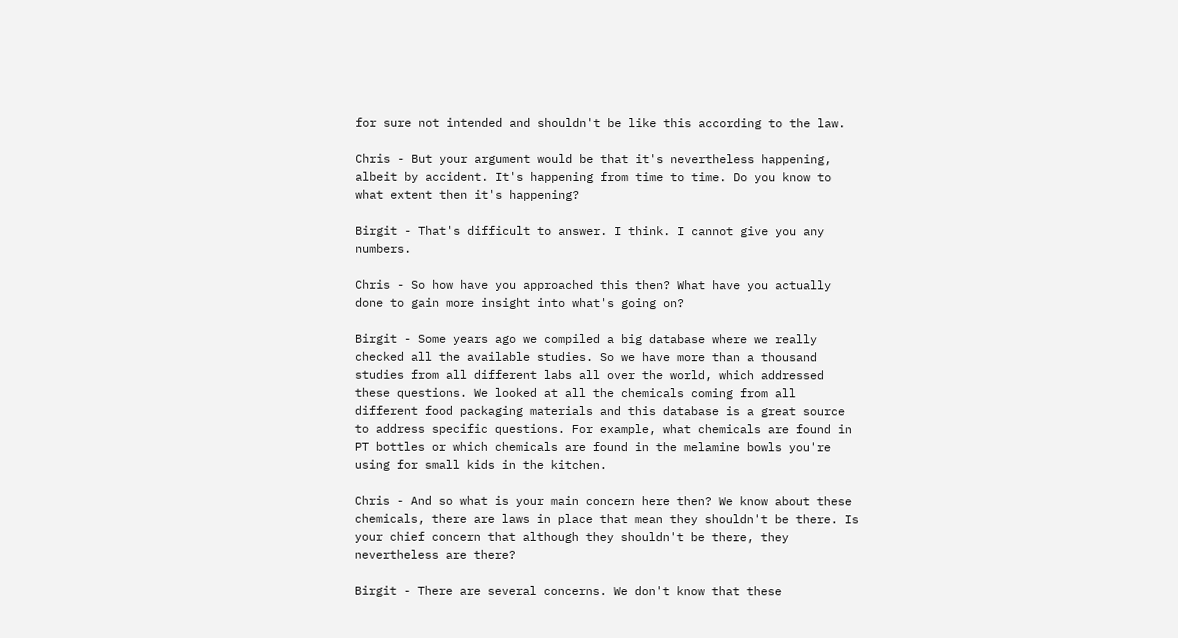for sure not intended and shouldn't be like this according to the law.

Chris - But your argument would be that it's nevertheless happening, albeit by accident. It's happening from time to time. Do you know to what extent then it's happening?

Birgit - That's difficult to answer. I think. I cannot give you any numbers.

Chris - So how have you approached this then? What have you actually done to gain more insight into what's going on?

Birgit - Some years ago we compiled a big database where we really checked all the available studies. So we have more than a thousand studies from all different labs all over the world, which addressed these questions. We looked at all the chemicals coming from all different food packaging materials and this database is a great source to address specific questions. For example, what chemicals are found in PT bottles or which chemicals are found in the melamine bowls you're using for small kids in the kitchen.

Chris - And so what is your main concern here then? We know about these chemicals, there are laws in place that mean they shouldn't be there. Is your chief concern that although they shouldn't be there, they nevertheless are there?

Birgit - There are several concerns. We don't know that these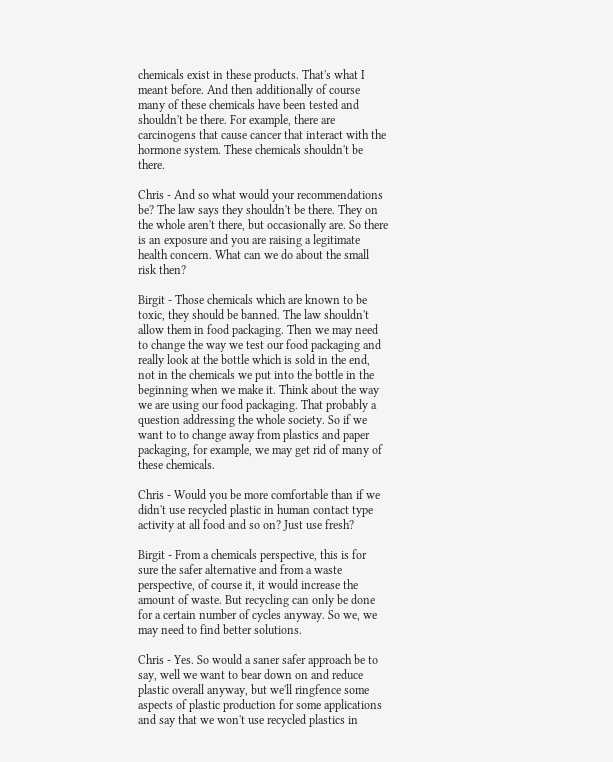chemicals exist in these products. That's what I meant before. And then additionally of course many of these chemicals have been tested and shouldn't be there. For example, there are carcinogens that cause cancer that interact with the hormone system. These chemicals shouldn't be there.

Chris - And so what would your recommendations be? The law says they shouldn't be there. They on the whole aren't there, but occasionally are. So there is an exposure and you are raising a legitimate health concern. What can we do about the small risk then?

Birgit - Those chemicals which are known to be toxic, they should be banned. The law shouldn't allow them in food packaging. Then we may need to change the way we test our food packaging and really look at the bottle which is sold in the end, not in the chemicals we put into the bottle in the beginning when we make it. Think about the way we are using our food packaging. That probably a question addressing the whole society. So if we want to to change away from plastics and paper packaging, for example, we may get rid of many of these chemicals.

Chris - Would you be more comfortable than if we didn't use recycled plastic in human contact type activity at all food and so on? Just use fresh?

Birgit - From a chemicals perspective, this is for sure the safer alternative and from a waste perspective, of course it, it would increase the amount of waste. But recycling can only be done for a certain number of cycles anyway. So we, we may need to find better solutions.

Chris - Yes. So would a saner safer approach be to say, well we want to bear down on and reduce plastic overall anyway, but we'll ringfence some aspects of plastic production for some applications and say that we won't use recycled plastics in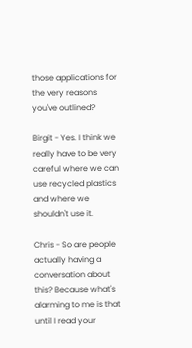those applications for the very reasons you've outlined?

Birgit - Yes. I think we really have to be very careful where we can use recycled plastics and where we shouldn't use it.

Chris - So are people actually having a conversation about this? Because what's alarming to me is that until I read your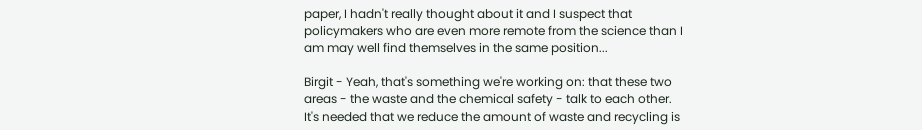paper, I hadn't really thought about it and I suspect that policymakers who are even more remote from the science than I am may well find themselves in the same position...

Birgit - Yeah, that's something we're working on: that these two areas - the waste and the chemical safety - talk to each other. It's needed that we reduce the amount of waste and recycling is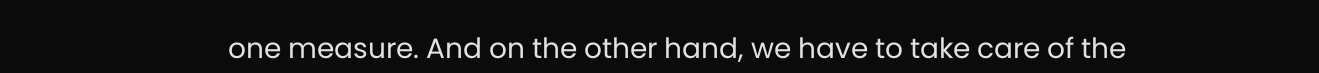one measure. And on the other hand, we have to take care of the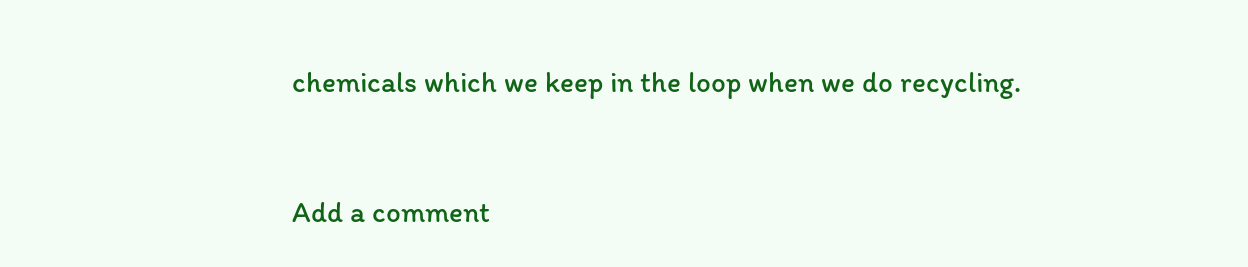chemicals which we keep in the loop when we do recycling.


Add a comment